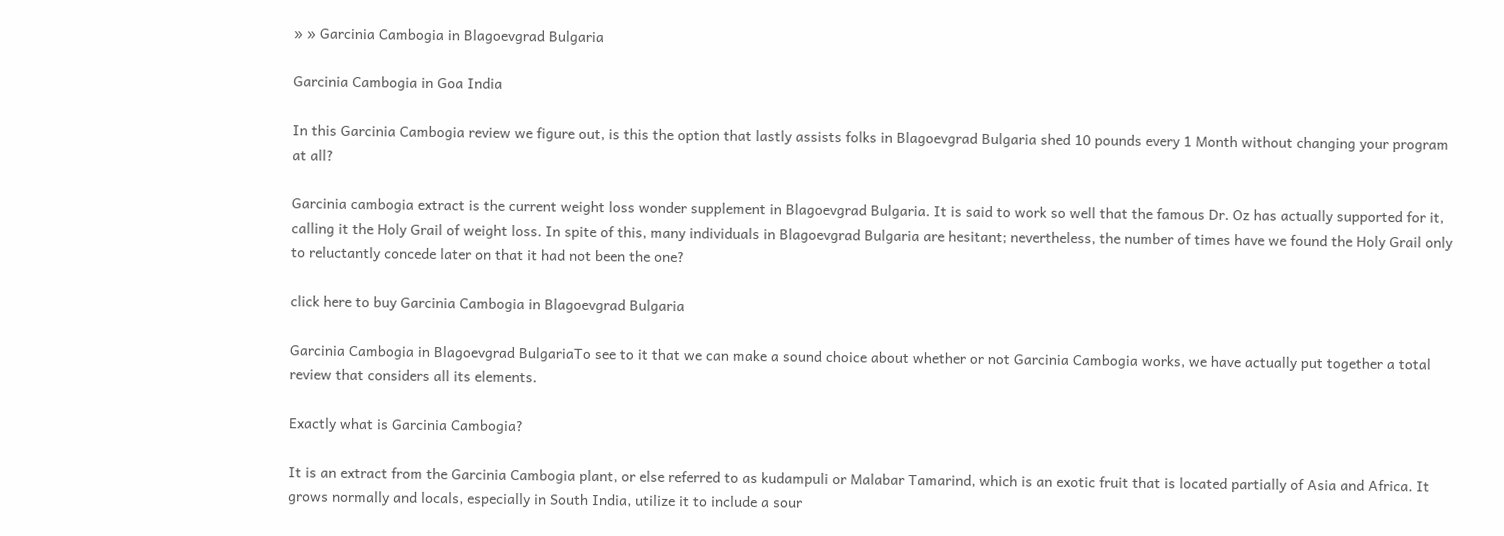» » Garcinia Cambogia in Blagoevgrad Bulgaria

Garcinia Cambogia in Goa India

In this Garcinia Cambogia review we figure out, is this the option that lastly assists folks in Blagoevgrad Bulgaria shed 10 pounds every 1 Month without changing your program at all?

Garcinia cambogia extract is the current weight loss wonder supplement in Blagoevgrad Bulgaria. It is said to work so well that the famous Dr. Oz has actually supported for it, calling it the Holy Grail of weight loss. In spite of this, many individuals in Blagoevgrad Bulgaria are hesitant; nevertheless, the number of times have we found the Holy Grail only to reluctantly concede later on that it had not been the one?

click here to buy Garcinia Cambogia in Blagoevgrad Bulgaria

Garcinia Cambogia in Blagoevgrad BulgariaTo see to it that we can make a sound choice about whether or not Garcinia Cambogia works, we have actually put together a total review that considers all its elements.

Exactly what is Garcinia Cambogia?

It is an extract from the Garcinia Cambogia plant, or else referred to as kudampuli or Malabar Tamarind, which is an exotic fruit that is located partially of Asia and Africa. It grows normally and locals, especially in South India, utilize it to include a sour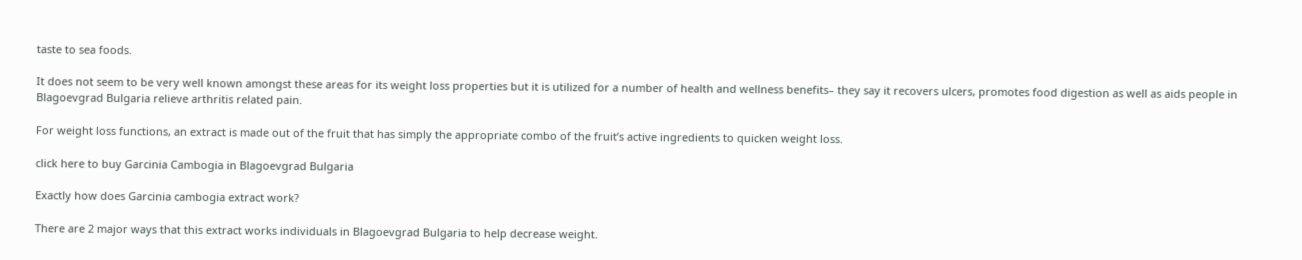taste to sea foods.

It does not seem to be very well known amongst these areas for its weight loss properties but it is utilized for a number of health and wellness benefits– they say it recovers ulcers, promotes food digestion as well as aids people in Blagoevgrad Bulgaria relieve arthritis related pain.

For weight loss functions, an extract is made out of the fruit that has simply the appropriate combo of the fruit’s active ingredients to quicken weight loss.

click here to buy Garcinia Cambogia in Blagoevgrad Bulgaria

Exactly how does Garcinia cambogia extract work?

There are 2 major ways that this extract works individuals in Blagoevgrad Bulgaria to help decrease weight.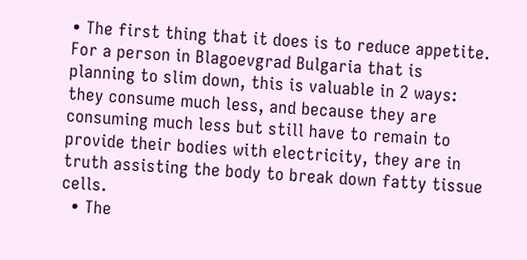• The first thing that it does is to reduce appetite. For a person in Blagoevgrad Bulgaria that is planning to slim down, this is valuable in 2 ways: they consume much less, and because they are consuming much less but still have to remain to provide their bodies with electricity, they are in truth assisting the body to break down fatty tissue cells.
  • The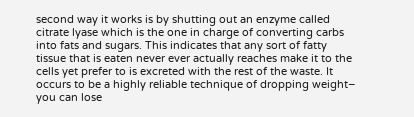second way it works is by shutting out an enzyme called citrate lyase which is the one in charge of converting carbs into fats and sugars. This indicates that any sort of fatty tissue that is eaten never ever actually reaches make it to the cells yet prefer to is excreted with the rest of the waste. It occurs to be a highly reliable technique of dropping weight– you can lose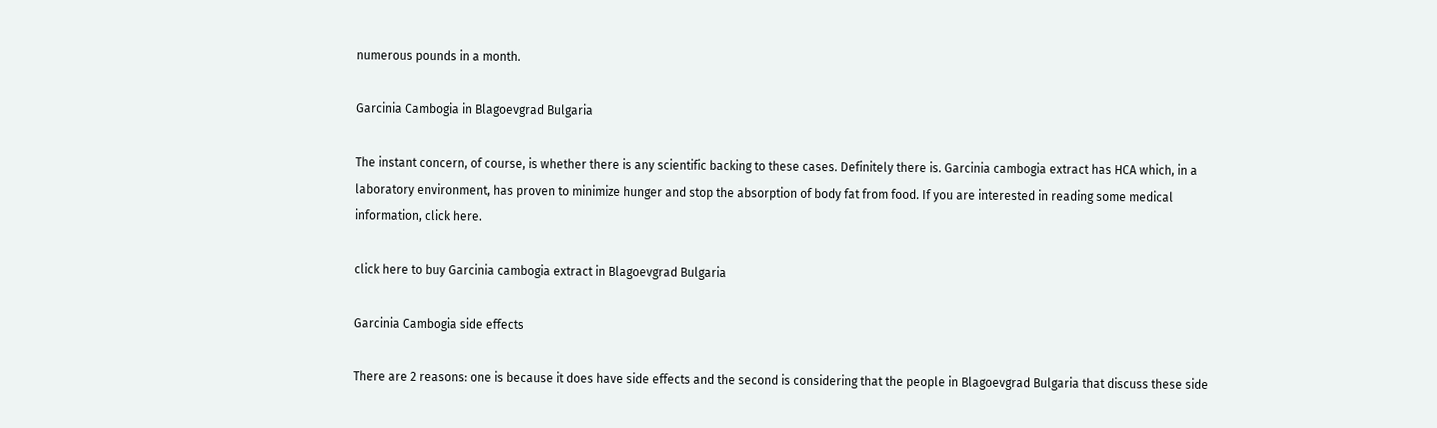numerous pounds in a month.

Garcinia Cambogia in Blagoevgrad Bulgaria

The instant concern, of course, is whether there is any scientific backing to these cases. Definitely there is. Garcinia cambogia extract has HCA which, in a laboratory environment, has proven to minimize hunger and stop the absorption of body fat from food. If you are interested in reading some medical information, click here.

click here to buy Garcinia cambogia extract in Blagoevgrad Bulgaria

Garcinia Cambogia side effects

There are 2 reasons: one is because it does have side effects and the second is considering that the people in Blagoevgrad Bulgaria that discuss these side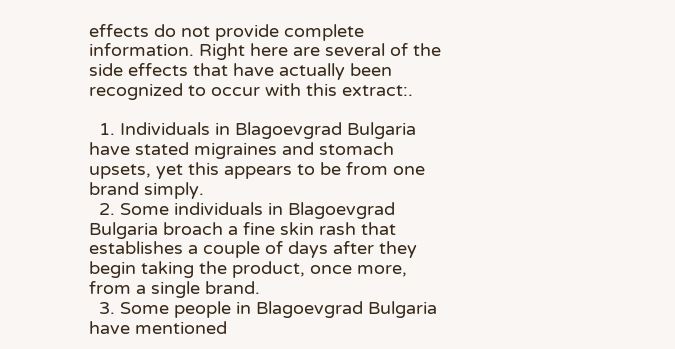effects do not provide complete information. Right here are several of the side effects that have actually been recognized to occur with this extract:.

  1. Individuals in Blagoevgrad Bulgaria have stated migraines and stomach upsets, yet this appears to be from one brand simply.
  2. Some individuals in Blagoevgrad Bulgaria broach a fine skin rash that establishes a couple of days after they begin taking the product, once more, from a single brand.
  3. Some people in Blagoevgrad Bulgaria have mentioned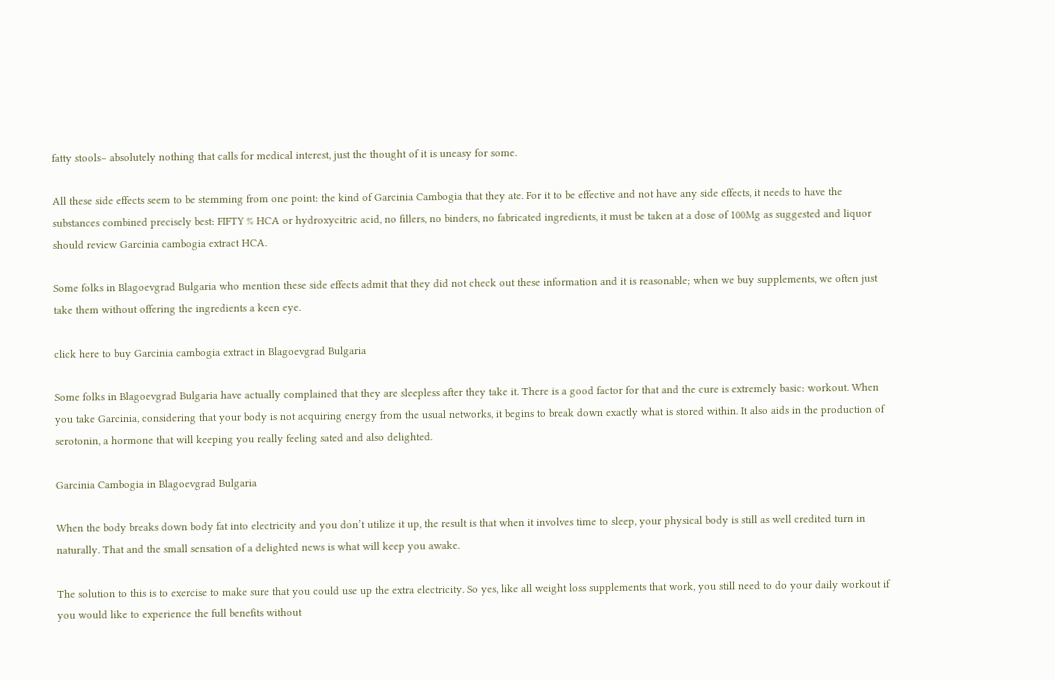fatty stools– absolutely nothing that calls for medical interest, just the thought of it is uneasy for some.

All these side effects seem to be stemming from one point: the kind of Garcinia Cambogia that they ate. For it to be effective and not have any side effects, it needs to have the substances combined precisely best: FIFTY % HCA or hydroxycitric acid, no fillers, no binders, no fabricated ingredients, it must be taken at a dose of 100Mg as suggested and liquor should review Garcinia cambogia extract HCA.

Some folks in Blagoevgrad Bulgaria who mention these side effects admit that they did not check out these information and it is reasonable; when we buy supplements, we often just take them without offering the ingredients a keen eye.

click here to buy Garcinia cambogia extract in Blagoevgrad Bulgaria

Some folks in Blagoevgrad Bulgaria have actually complained that they are sleepless after they take it. There is a good factor for that and the cure is extremely basic: workout. When you take Garcinia, considering that your body is not acquiring energy from the usual networks, it begins to break down exactly what is stored within. It also aids in the production of serotonin, a hormone that will keeping you really feeling sated and also delighted.

Garcinia Cambogia in Blagoevgrad Bulgaria

When the body breaks down body fat into electricity and you don’t utilize it up, the result is that when it involves time to sleep, your physical body is still as well credited turn in naturally. That and the small sensation of a delighted news is what will keep you awake.

The solution to this is to exercise to make sure that you could use up the extra electricity. So yes, like all weight loss supplements that work, you still need to do your daily workout if you would like to experience the full benefits without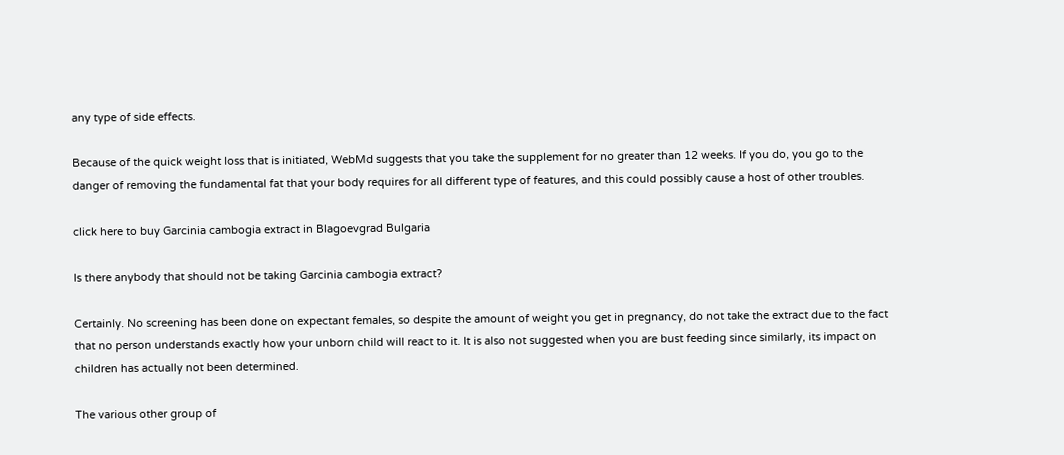any type of side effects.

Because of the quick weight loss that is initiated, WebMd suggests that you take the supplement for no greater than 12 weeks. If you do, you go to the danger of removing the fundamental fat that your body requires for all different type of features, and this could possibly cause a host of other troubles.

click here to buy Garcinia cambogia extract in Blagoevgrad Bulgaria

Is there anybody that should not be taking Garcinia cambogia extract?

Certainly. No screening has been done on expectant females, so despite the amount of weight you get in pregnancy, do not take the extract due to the fact that no person understands exactly how your unborn child will react to it. It is also not suggested when you are bust feeding since similarly, its impact on children has actually not been determined.

The various other group of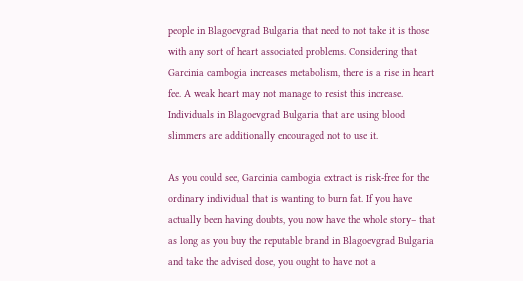people in Blagoevgrad Bulgaria that need to not take it is those with any sort of heart associated problems. Considering that Garcinia cambogia increases metabolism, there is a rise in heart fee. A weak heart may not manage to resist this increase. Individuals in Blagoevgrad Bulgaria that are using blood slimmers are additionally encouraged not to use it.

As you could see, Garcinia cambogia extract is risk-free for the ordinary individual that is wanting to burn fat. If you have actually been having doubts, you now have the whole story– that as long as you buy the reputable brand in Blagoevgrad Bulgaria and take the advised dose, you ought to have not a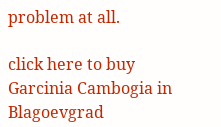problem at all.

click here to buy Garcinia Cambogia in Blagoevgrad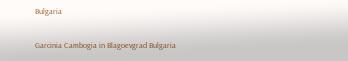Bulgaria

Garcinia Cambogia in Blagoevgrad Bulgaria